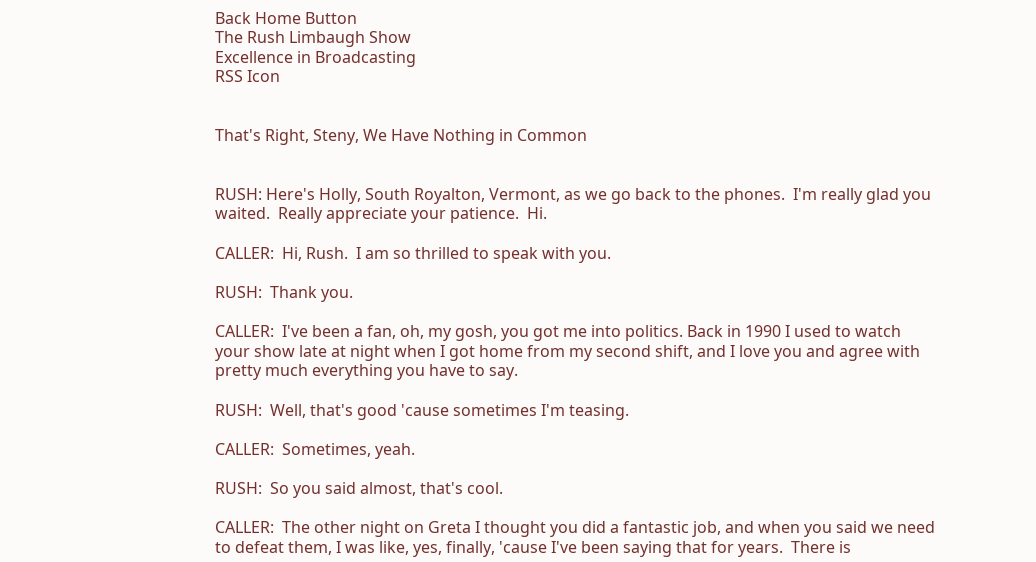Back Home Button
The Rush Limbaugh Show
Excellence in Broadcasting
RSS Icon


That's Right, Steny, We Have Nothing in Common


RUSH: Here's Holly, South Royalton, Vermont, as we go back to the phones.  I'm really glad you waited.  Really appreciate your patience.  Hi.

CALLER:  Hi, Rush.  I am so thrilled to speak with you.

RUSH:  Thank you.

CALLER:  I've been a fan, oh, my gosh, you got me into politics. Back in 1990 I used to watch your show late at night when I got home from my second shift, and I love you and agree with pretty much everything you have to say.

RUSH:  Well, that's good 'cause sometimes I'm teasing.

CALLER:  Sometimes, yeah.

RUSH:  So you said almost, that's cool.

CALLER:  The other night on Greta I thought you did a fantastic job, and when you said we need to defeat them, I was like, yes, finally, 'cause I've been saying that for years.  There is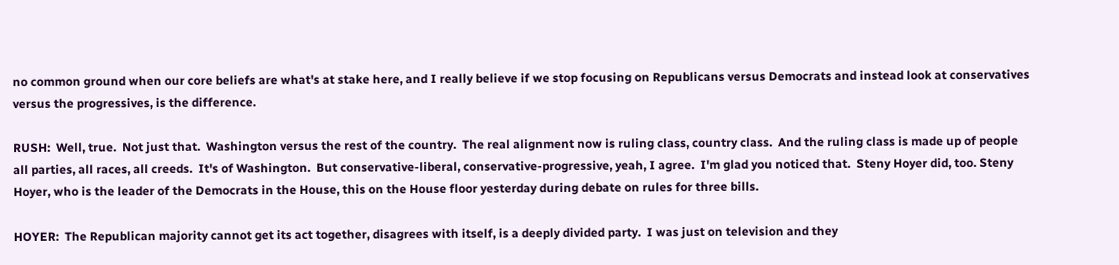no common ground when our core beliefs are what's at stake here, and I really believe if we stop focusing on Republicans versus Democrats and instead look at conservatives versus the progressives, is the difference.

RUSH:  Well, true.  Not just that.  Washington versus the rest of the country.  The real alignment now is ruling class, country class.  And the ruling class is made up of people all parties, all races, all creeds.  It's of Washington.  But conservative-liberal, conservative-progressive, yeah, I agree.  I'm glad you noticed that.  Steny Hoyer did, too. Steny Hoyer, who is the leader of the Democrats in the House, this on the House floor yesterday during debate on rules for three bills.

HOYER:  The Republican majority cannot get its act together, disagrees with itself, is a deeply divided party.  I was just on television and they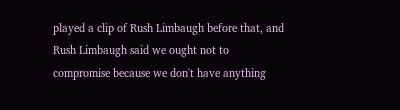played a clip of Rush Limbaugh before that, and Rush Limbaugh said we ought not to compromise because we don't have anything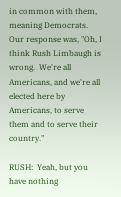in common with them, meaning Democrats.  Our response was, "Oh, I think Rush Limbaugh is wrong.  We're all Americans, and we're all elected here by Americans, to serve them and to serve their country."

RUSH:  Yeah, but you have nothing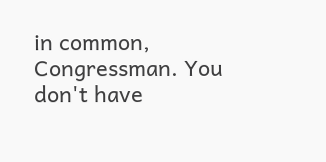in common, Congressman. You don't have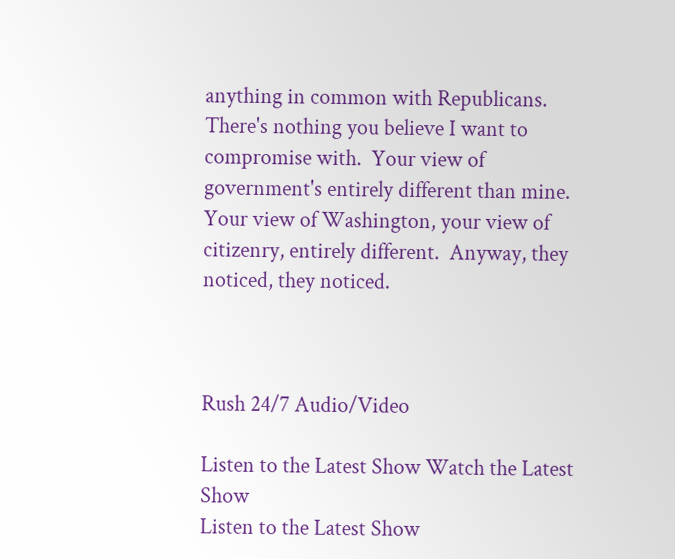anything in common with Republicans. There's nothing you believe I want to compromise with.  Your view of government's entirely different than mine. Your view of Washington, your view of citizenry, entirely different.  Anyway, they noticed, they noticed.



Rush 24/7 Audio/Video

Listen to the Latest Show Watch the Latest Show
Listen to the Latest Show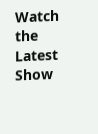Watch the Latest Show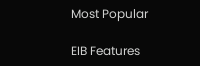Most Popular

EIB Features